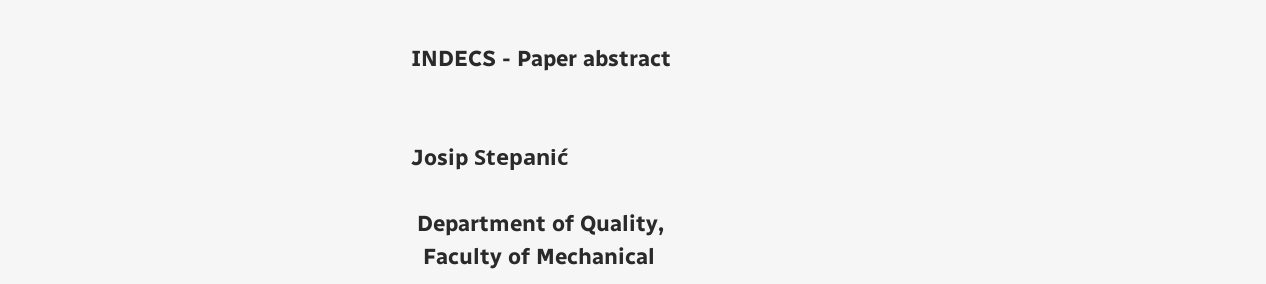INDECS - Paper abstract


Josip Stepanić

 Department of Quality,
  Faculty of Mechanical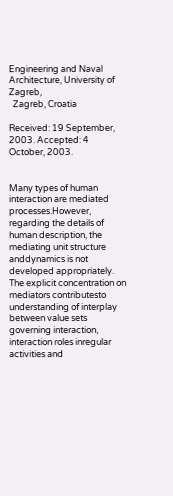Engineering and Naval Architecture, University of Zagreb,
  Zagreb, Croatia

Received: 19 September, 2003. Accepted: 4 October, 2003.


Many types of human interaction are mediated processes.However, regarding the details of human description, the mediating unit structure anddynamics is not developed appropriately. The explicit concentration on mediators contributesto understanding of interplay between value sets governing interaction, interaction roles inregular activities and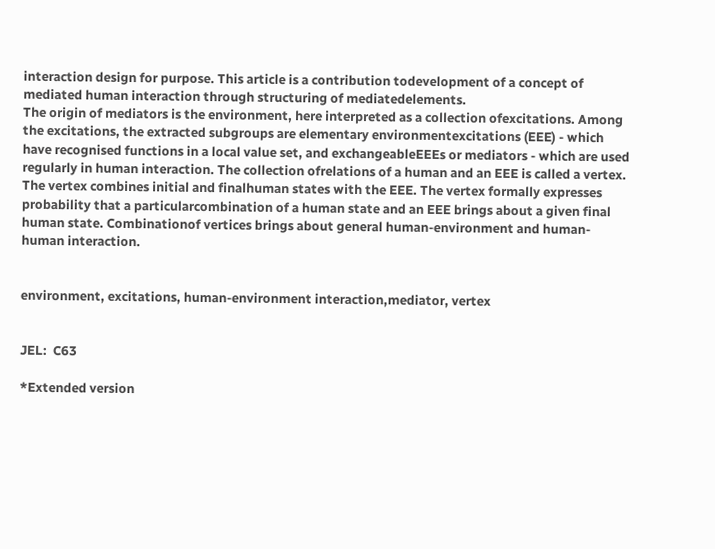interaction design for purpose. This article is a contribution todevelopment of a concept of mediated human interaction through structuring of mediatedelements.
The origin of mediators is the environment, here interpreted as a collection ofexcitations. Among the excitations, the extracted subgroups are elementary environmentexcitations (EEE) - which have recognised functions in a local value set, and exchangeableEEEs or mediators - which are used regularly in human interaction. The collection ofrelations of a human and an EEE is called a vertex. The vertex combines initial and finalhuman states with the EEE. The vertex formally expresses probability that a particularcombination of a human state and an EEE brings about a given final human state. Combinationof vertices brings about general human-environment and human-human interaction.


environment, excitations, human-environment interaction,mediator, vertex


JEL:  C63

*Extended version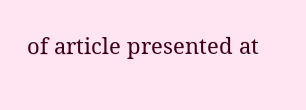of article presented at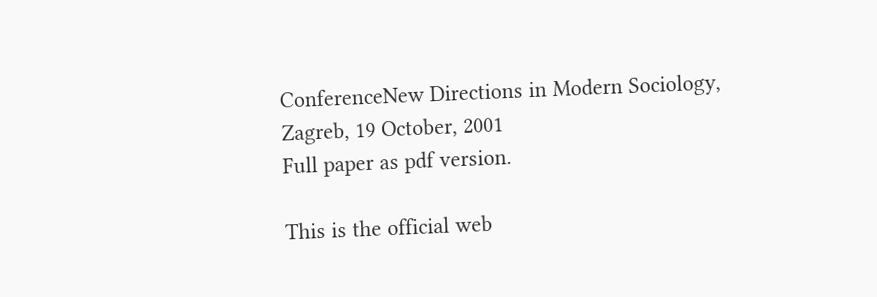ConferenceNew Directions in Modern Sociology, Zagreb, 19 October, 2001
Full paper as pdf version.

This is the official web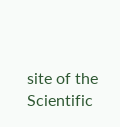site of the Scientific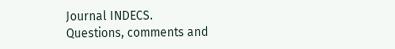Journal INDECS.
Questions, comments and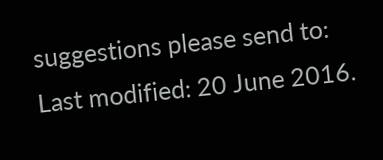suggestions please send to:
Last modified: 20 June 2016.